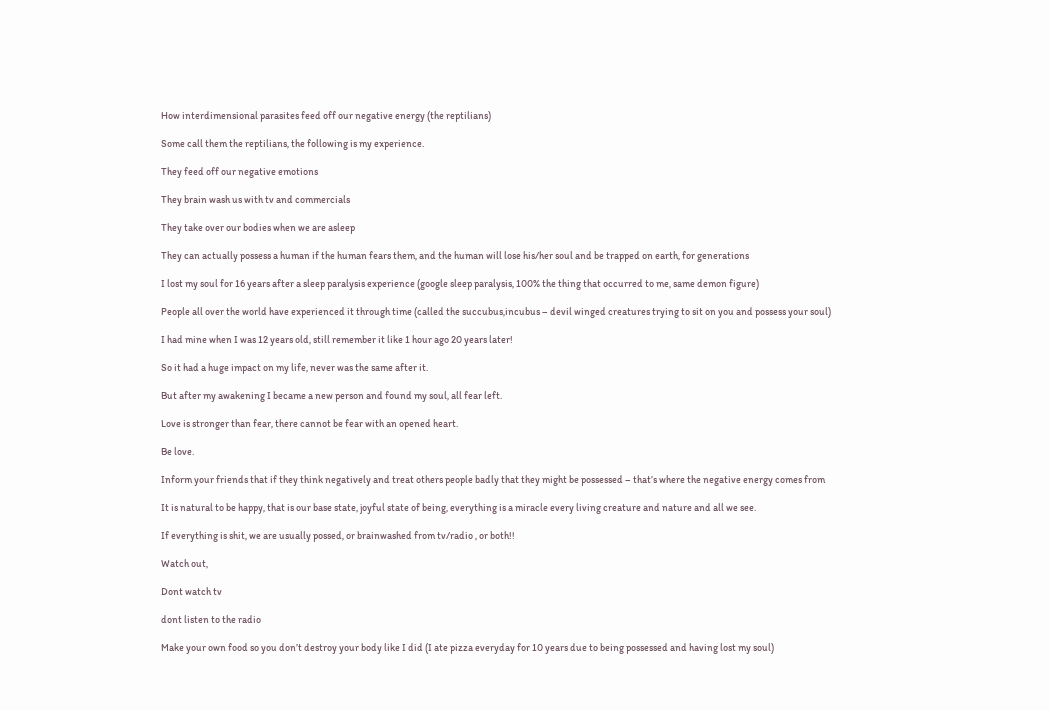How interdimensional parasites feed off our negative energy (the reptilians)

Some call them the reptilians, the following is my experience.

They feed off our negative emotions

They brain wash us with tv and commercials

They take over our bodies when we are asleep

They can actually possess a human if the human fears them, and the human will lose his/her soul and be trapped on earth, for generations

I lost my soul for 16 years after a sleep paralysis experience (google sleep paralysis, 100% the thing that occurred to me, same demon figure)

People all over the world have experienced it through time (called the succubus,incubus – devil winged creatures trying to sit on you and possess your soul)

I had mine when I was 12 years old, still remember it like 1 hour ago 20 years later!

So it had a huge impact on my life, never was the same after it.

But after my awakening I became a new person and found my soul, all fear left.

Love is stronger than fear, there cannot be fear with an opened heart.

Be love.

Inform your friends that if they think negatively and treat others people badly that they might be possessed – that’s where the negative energy comes from

It is natural to be happy, that is our base state, joyful state of being, everything is a miracle every living creature and nature and all we see.

If everything is shit, we are usually possed, or brainwashed from tv/radio , or both!!

Watch out,

Dont watch tv

dont listen to the radio

Make your own food so you don’t destroy your body like I did (I ate pizza everyday for 10 years due to being possessed and having lost my soul)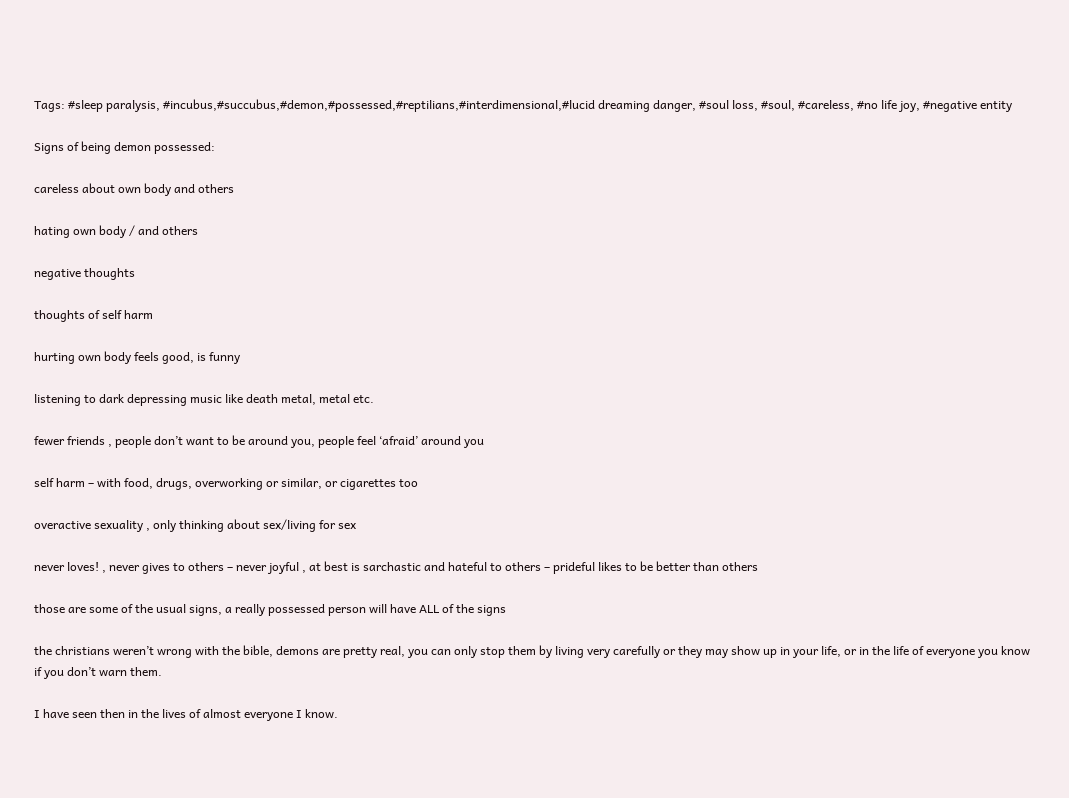Tags: #sleep paralysis, #incubus,#succubus,#demon,#possessed,#reptilians,#interdimensional,#lucid dreaming danger, #soul loss, #soul, #careless, #no life joy, #negative entity

Signs of being demon possessed:

careless about own body and others

hating own body / and others

negative thoughts

thoughts of self harm

hurting own body feels good, is funny

listening to dark depressing music like death metal, metal etc.

fewer friends , people don’t want to be around you, people feel ‘afraid’ around you

self harm – with food, drugs, overworking or similar, or cigarettes too

overactive sexuality , only thinking about sex/living for sex

never loves! , never gives to others – never joyful , at best is sarchastic and hateful to others – prideful likes to be better than others

those are some of the usual signs, a really possessed person will have ALL of the signs

the christians weren’t wrong with the bible, demons are pretty real, you can only stop them by living very carefully or they may show up in your life, or in the life of everyone you know if you don’t warn them.

I have seen then in the lives of almost everyone I know.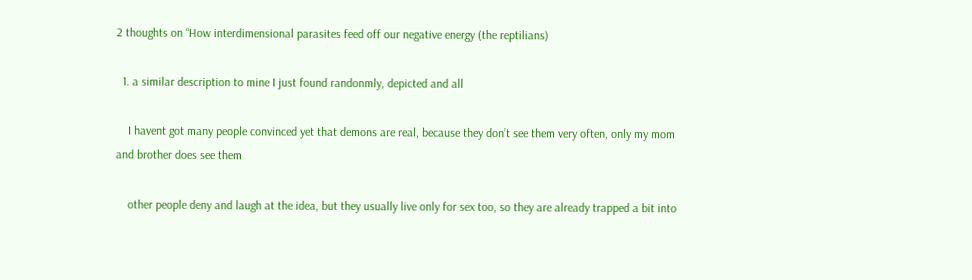2 thoughts on “How interdimensional parasites feed off our negative energy (the reptilians)

  1. a similar description to mine I just found randonmly, depicted and all

    I havent got many people convinced yet that demons are real, because they don’t see them very often, only my mom and brother does see them

    other people deny and laugh at the idea, but they usually live only for sex too, so they are already trapped a bit into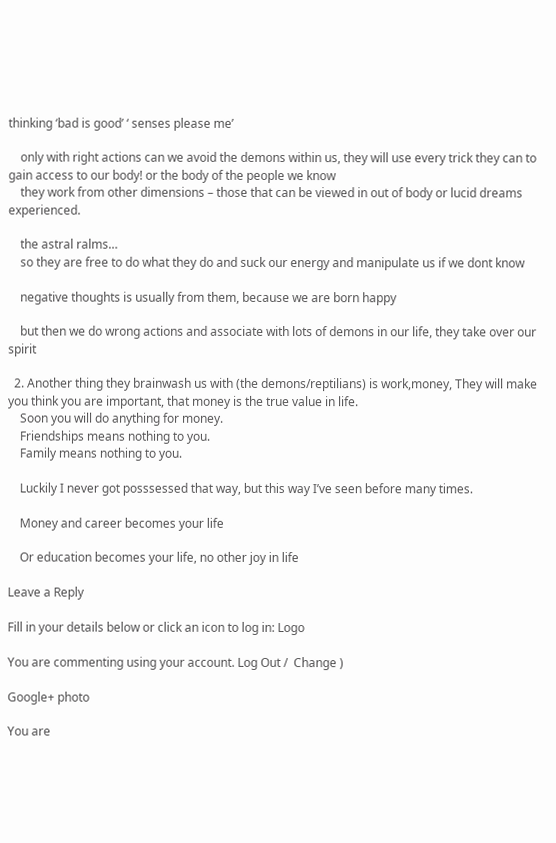thinking ‘bad is good’ ‘ senses please me’

    only with right actions can we avoid the demons within us, they will use every trick they can to gain access to our body! or the body of the people we know
    they work from other dimensions – those that can be viewed in out of body or lucid dreams experienced.

    the astral ralms…
    so they are free to do what they do and suck our energy and manipulate us if we dont know

    negative thoughts is usually from them, because we are born happy

    but then we do wrong actions and associate with lots of demons in our life, they take over our spirit

  2. Another thing they brainwash us with (the demons/reptilians) is work,money, They will make you think you are important, that money is the true value in life.
    Soon you will do anything for money.
    Friendships means nothing to you.
    Family means nothing to you.

    Luckily I never got posssessed that way, but this way I’ve seen before many times.

    Money and career becomes your life

    Or education becomes your life, no other joy in life

Leave a Reply

Fill in your details below or click an icon to log in: Logo

You are commenting using your account. Log Out /  Change )

Google+ photo

You are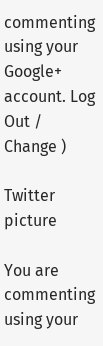commenting using your Google+ account. Log Out /  Change )

Twitter picture

You are commenting using your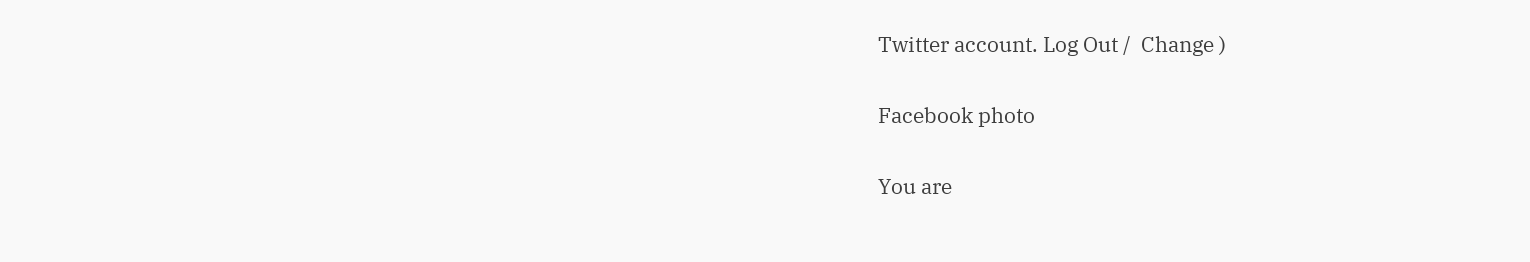Twitter account. Log Out /  Change )

Facebook photo

You are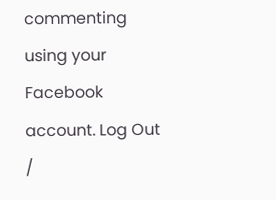commenting using your Facebook account. Log Out /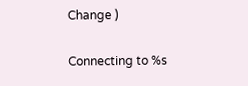Change )

Connecting to %s